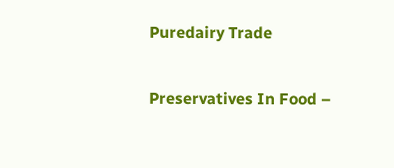Puredairy Trade


Preservatives In Food –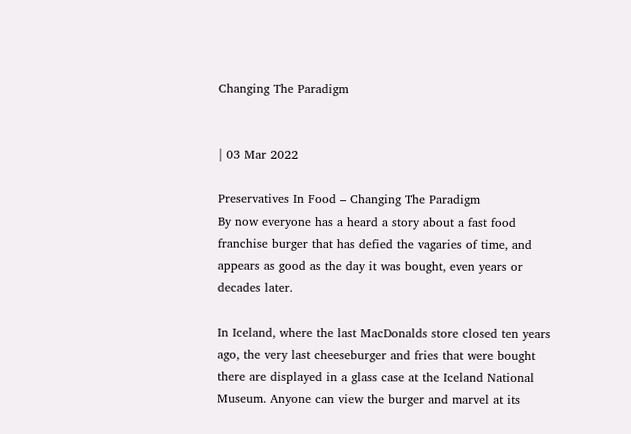Changing The Paradigm


| 03 Mar 2022

Preservatives In Food – Changing The Paradigm
By now everyone has a heard a story about a fast food franchise burger that has defied the vagaries of time, and appears as good as the day it was bought, even years or decades later.

In Iceland, where the last MacDonalds store closed ten years ago, the very last cheeseburger and fries that were bought there are displayed in a glass case at the Iceland National Museum. Anyone can view the burger and marvel at its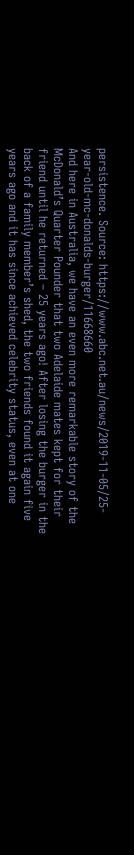persistence. Source: https://www.abc.net.au/news/2019-11-05/25-year-old-mc-donalds-burger/11668660
And here in Australia, we have an even more remarkable story of the McDonald’s Quarter Pounder that two Adelaide mates kept for their friend until he returned – 25 years ago! After losing the burger in the back of a family member’s shed, the two friends found it again five years ago and it has since achieved celebrity status, even at one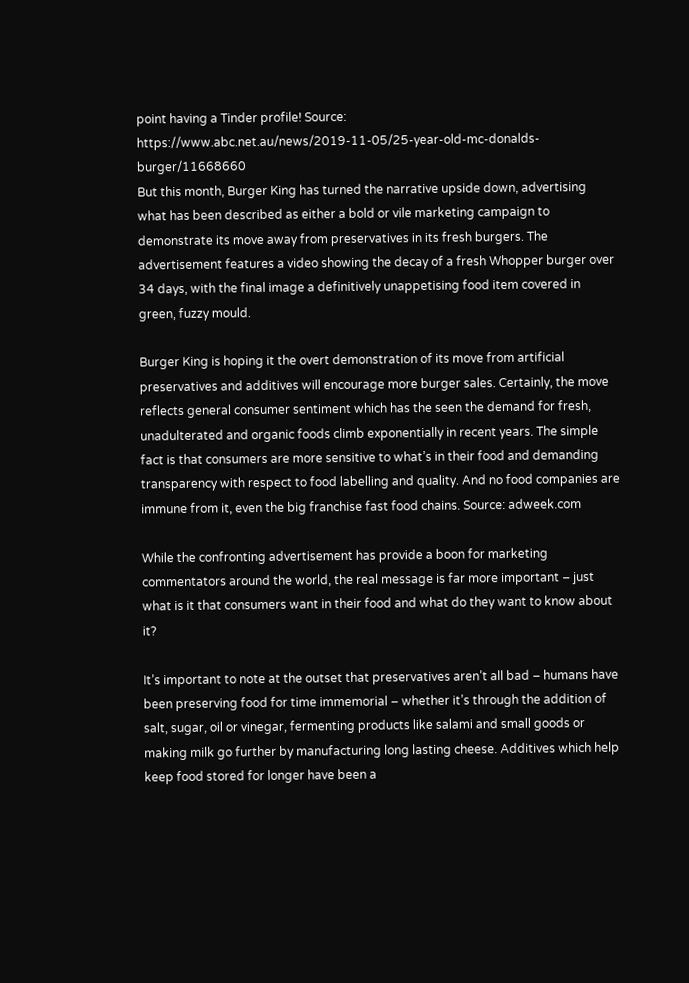point having a Tinder profile! Source: https://www.abc.net.au/news/2019-11-05/25-year-old-mc-donalds-burger/11668660
But this month, Burger King has turned the narrative upside down, advertising what has been described as either a bold or vile marketing campaign to demonstrate its move away from preservatives in its fresh burgers. The advertisement features a video showing the decay of a fresh Whopper burger over 34 days, with the final image a definitively unappetising food item covered in green, fuzzy mould.

Burger King is hoping it the overt demonstration of its move from artificial preservatives and additives will encourage more burger sales. Certainly, the move reflects general consumer sentiment which has the seen the demand for fresh, unadulterated and organic foods climb exponentially in recent years. The simple fact is that consumers are more sensitive to what’s in their food and demanding transparency with respect to food labelling and quality. And no food companies are immune from it, even the big franchise fast food chains. Source: adweek.com

While the confronting advertisement has provide a boon for marketing commentators around the world, the real message is far more important – just what is it that consumers want in their food and what do they want to know about it?

It’s important to note at the outset that preservatives aren’t all bad – humans have been preserving food for time immemorial – whether it’s through the addition of salt, sugar, oil or vinegar, fermenting products like salami and small goods or making milk go further by manufacturing long lasting cheese. Additives which help keep food stored for longer have been a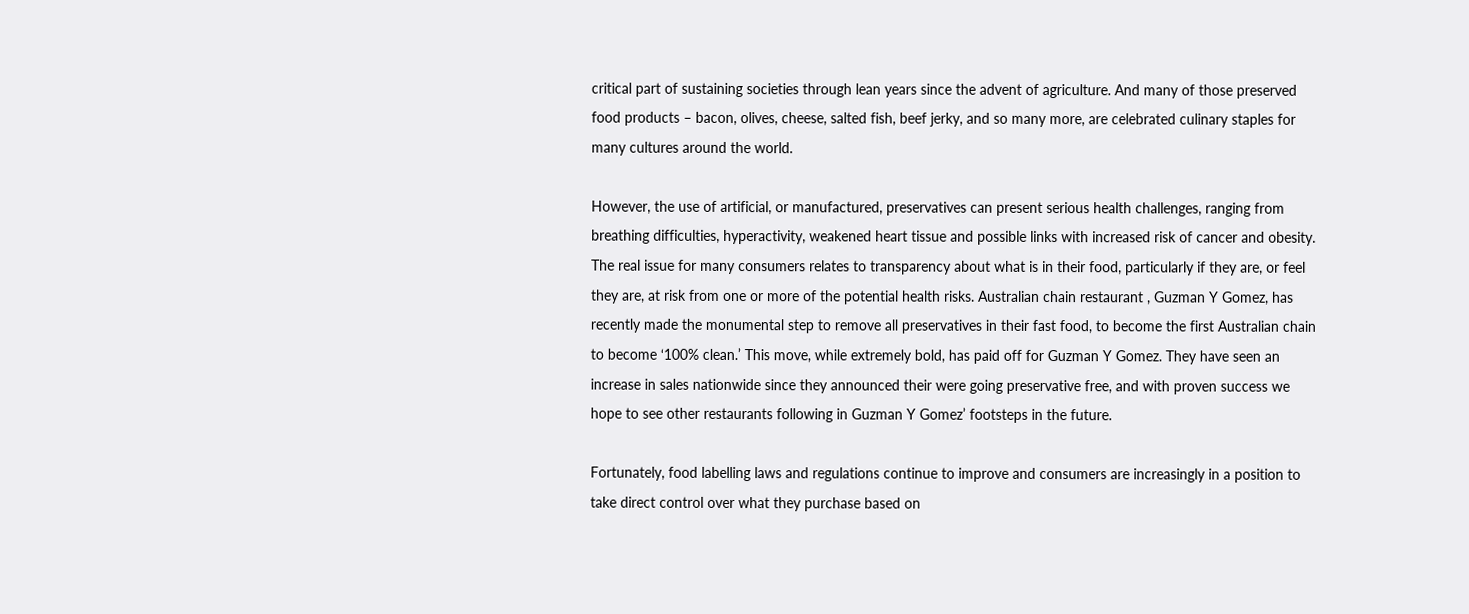critical part of sustaining societies through lean years since the advent of agriculture. And many of those preserved food products – bacon, olives, cheese, salted fish, beef jerky, and so many more, are celebrated culinary staples for many cultures around the world.

However, the use of artificial, or manufactured, preservatives can present serious health challenges, ranging from breathing difficulties, hyperactivity, weakened heart tissue and possible links with increased risk of cancer and obesity. The real issue for many consumers relates to transparency about what is in their food, particularly if they are, or feel they are, at risk from one or more of the potential health risks. Australian chain restaurant , Guzman Y Gomez, has recently made the monumental step to remove all preservatives in their fast food, to become the first Australian chain to become ‘100% clean.’ This move, while extremely bold, has paid off for Guzman Y Gomez. They have seen an increase in sales nationwide since they announced their were going preservative free, and with proven success we hope to see other restaurants following in Guzman Y Gomez’ footsteps in the future.

Fortunately, food labelling laws and regulations continue to improve and consumers are increasingly in a position to take direct control over what they purchase based on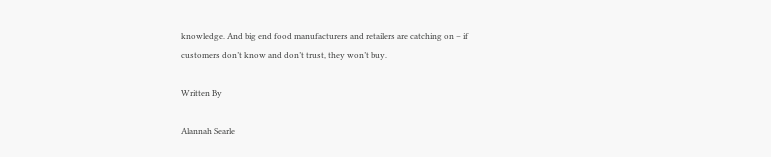knowledge. And big end food manufacturers and retailers are catching on – if customers don’t know and don’t trust, they won’t buy.

Written By

Alannah Searle